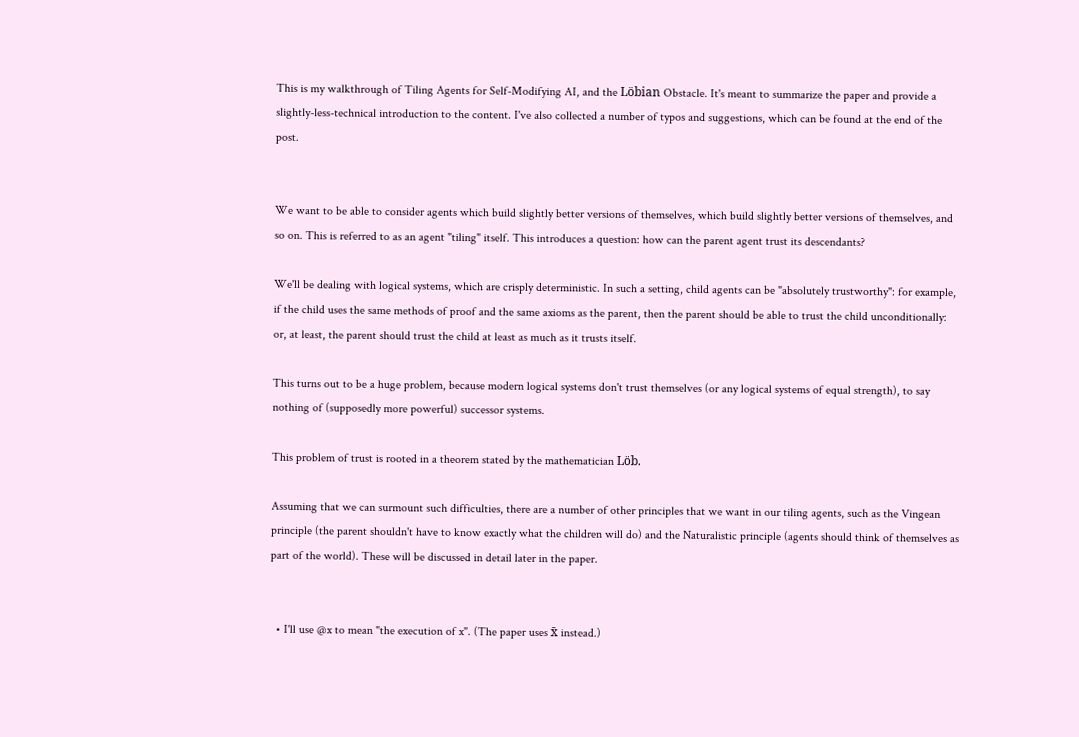This is my walkthrough of Tiling Agents for Self-Modifying AI, and the Löbian Obstacle. It's meant to summarize the paper and provide a slightly-less-technical introduction to the content. I've also collected a number of typos and suggestions, which can be found at the end of the post.


We want to be able to consider agents which build slightly better versions of themselves, which build slightly better versions of themselves, and so on. This is referred to as an agent "tiling" itself. This introduces a question: how can the parent agent trust its descendants?

We'll be dealing with logical systems, which are crisply deterministic. In such a setting, child agents can be "absolutely trustworthy": for example, if the child uses the same methods of proof and the same axioms as the parent, then the parent should be able to trust the child unconditionally: or, at least, the parent should trust the child at least as much as it trusts itself.

This turns out to be a huge problem, because modern logical systems don't trust themselves (or any logical systems of equal strength), to say nothing of (supposedly more powerful) successor systems.

This problem of trust is rooted in a theorem stated by the mathematician Löb.

Assuming that we can surmount such difficulties, there are a number of other principles that we want in our tiling agents, such as the Vingean principle (the parent shouldn't have to know exactly what the children will do) and the Naturalistic principle (agents should think of themselves as part of the world). These will be discussed in detail later in the paper.


  • I'll use @x to mean "the execution of x". (The paper uses x̄ instead.)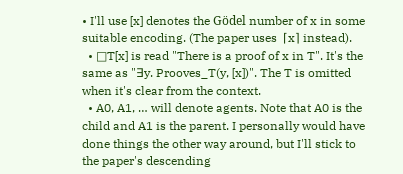• I'll use [x] denotes the Gödel number of x in some suitable encoding. (The paper uses  ⌈x⌉ instead).
  • □T[x] is read "There is a proof of x in T". It's the same as "∃y. Prooves_T(y, [x])". The T is omitted when it's clear from the context.
  • A0, A1, … will denote agents. Note that A0 is the child and A1 is the parent. I personally would have done things the other way around, but I'll stick to the paper's descending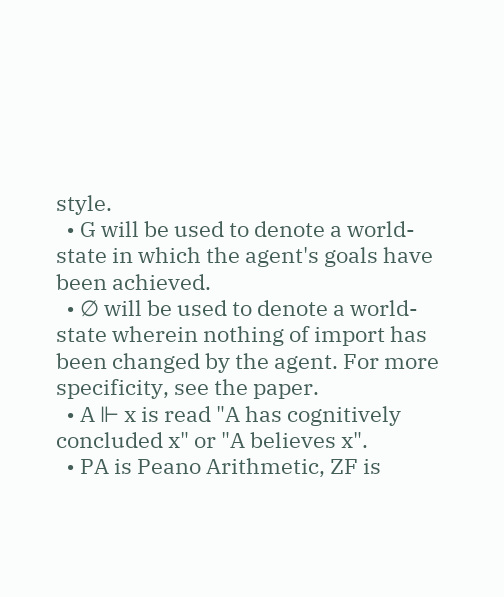style.
  • G will be used to denote a world-state in which the agent's goals have been achieved.
  • ∅ will be used to denote a world-state wherein nothing of import has been changed by the agent. For more specificity, see the paper.
  • A ⊩ x is read "A has cognitively concluded x" or "A believes x".
  • PA is Peano Arithmetic, ZF is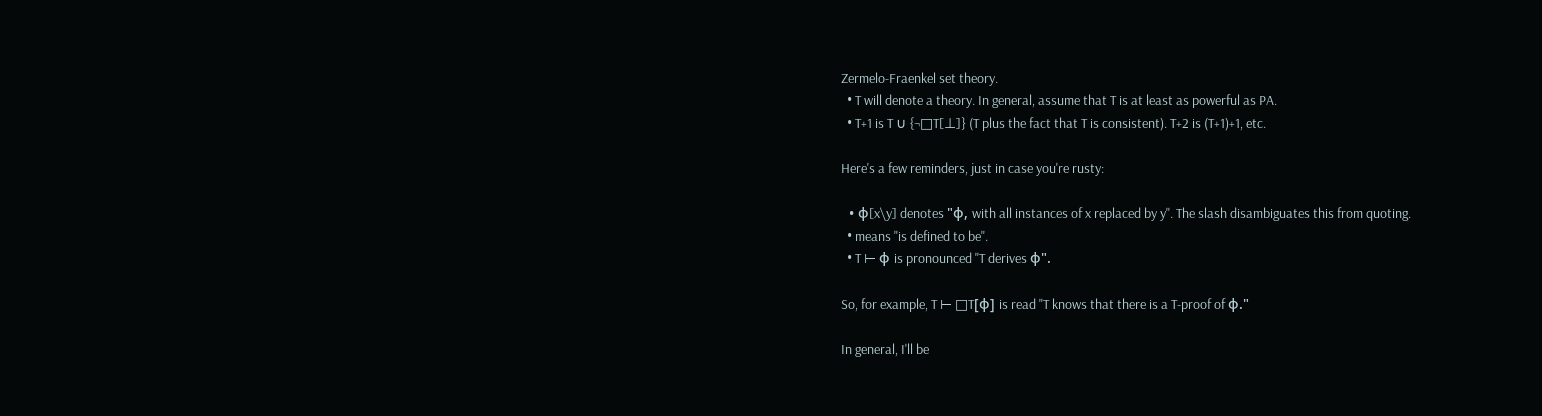Zermelo-Fraenkel set theory.
  • T will denote a theory. In general, assume that T is at least as powerful as PA.
  • T+1 is T ∪ {¬□T[⊥]} (T plus the fact that T is consistent). T+2 is (T+1)+1, etc.

Here's a few reminders, just in case you're rusty:

  • φ[x\y] denotes "φ, with all instances of x replaced by y". The slash disambiguates this from quoting.
  • means "is defined to be".
  • T ⊢ φ is pronounced "T derives φ".

So, for example, T ⊢ □T[φ] is read "T knows that there is a T-proof of φ."

In general, I'll be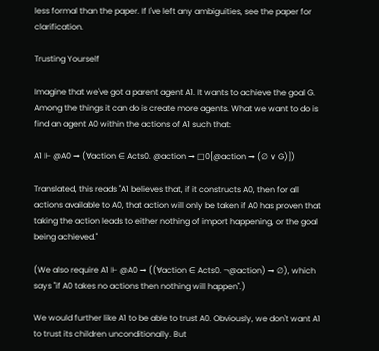less formal than the paper. If I've left any ambiguities, see the paper for clarification.

Trusting Yourself

Imagine that we've got a parent agent A1. It wants to achieve the goal G. Among the things it can do is create more agents. What we want to do is find an agent A0 within the actions of A1 such that:

A1 ⊩ @A0 → (∀action ∈ Acts0. @action → □0[@action → (∅ ∨ G)])

Translated, this reads "A1 believes that, if it constructs A0, then for all actions available to A0, that action will only be taken if A0 has proven that taking the action leads to either nothing of import happening, or the goal being achieved."

(We also require A1 ⊩ @A0 → ((∀action ∈ Acts0. ¬@action) → ∅), which says "if A0 takes no actions then nothing will happen".)

We would further like A1 to be able to trust A0. Obviously, we don't want A1 to trust its children unconditionally. But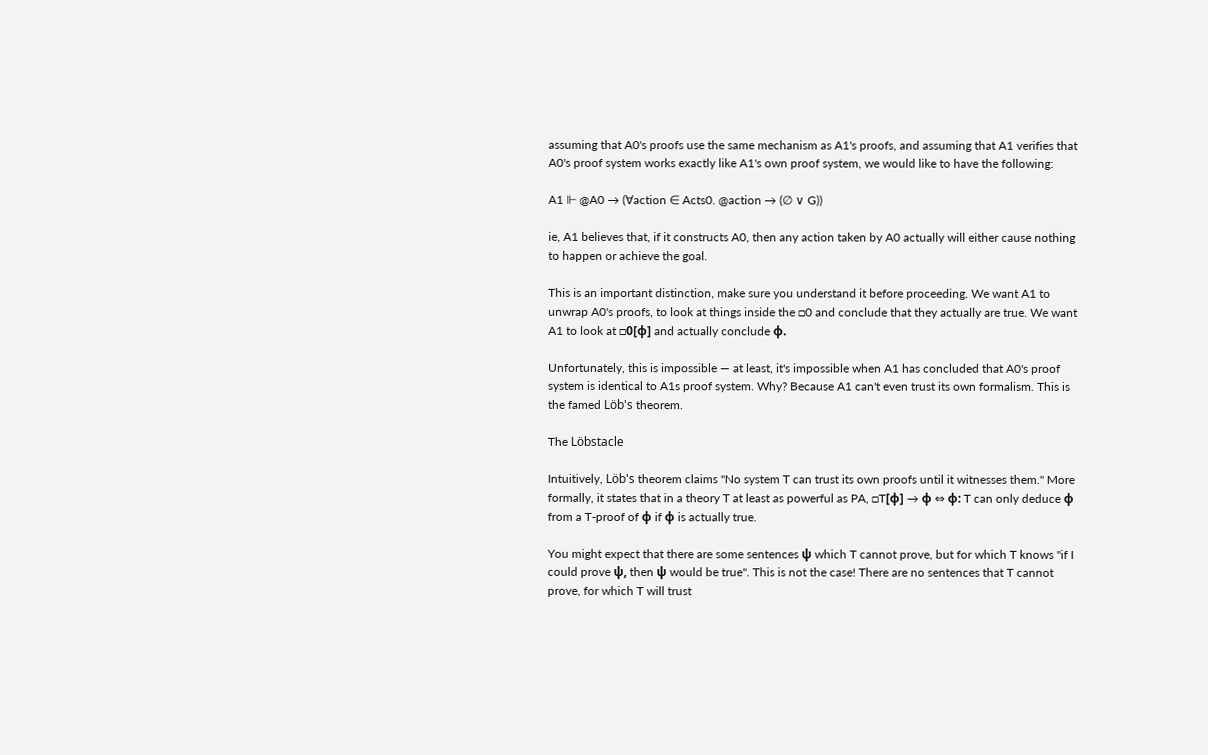assuming that A0's proofs use the same mechanism as A1's proofs, and assuming that A1 verifies that A0's proof system works exactly like A1's own proof system, we would like to have the following:

A1 ⊩ @A0 → (∀action ∈ Acts0. @action → (∅ ∨ G))

ie, A1 believes that, if it constructs A0, then any action taken by A0 actually will either cause nothing to happen or achieve the goal.

This is an important distinction, make sure you understand it before proceeding. We want A1 to unwrap A0's proofs, to look at things inside the □0 and conclude that they actually are true. We want A1 to look at □0[φ] and actually conclude φ.

Unfortunately, this is impossible — at least, it's impossible when A1 has concluded that A0's proof system is identical to A1s proof system. Why? Because A1 can't even trust its own formalism. This is the famed Löb's theorem.

The Löbstacle

Intuitively, Löb's theorem claims "No system T can trust its own proofs until it witnesses them." More formally, it states that in a theory T at least as powerful as PA, □T[φ] → φ ⇔ φ: T can only deduce φ from a T-proof of φ if φ is actually true.

You might expect that there are some sentences ψ which T cannot prove, but for which T knows "if I could prove ψ, then ψ would be true". This is not the case! There are no sentences that T cannot prove, for which T will trust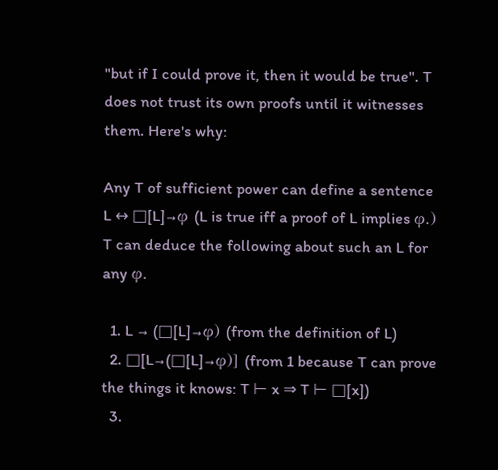"but if I could prove it, then it would be true". T does not trust its own proofs until it witnesses them. Here's why:

Any T of sufficient power can define a sentence L ↔ □[L]→φ (L is true iff a proof of L implies φ.) T can deduce the following about such an L for any φ.

  1. L → (□[L]→φ) (from the definition of L)
  2. □[L→(□[L]→φ)] (from 1 because T can prove the things it knows: T ⊢ x ⇒ T ⊢ □[x])
  3.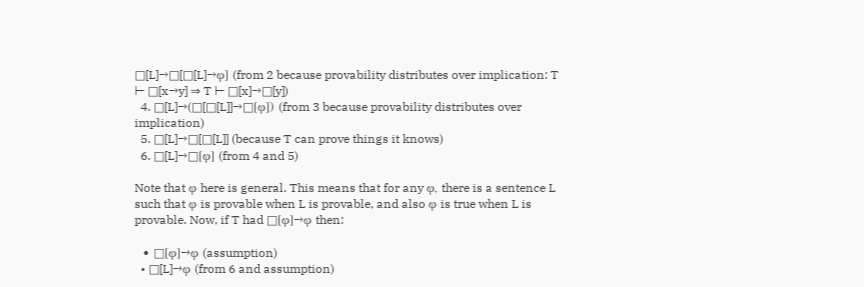□[L]→□[□[L]→φ] (from 2 because provability distributes over implication: T ⊢ □[x→y] ⇒ T ⊢ □[x]→□[y])
  4. □[L]→(□[□[L]]→□[φ]) (from 3 because provability distributes over implication)
  5. □[L]→□[□[L]] (because T can prove things it knows)
  6. □[L]→□[φ] (from 4 and 5)

Note that φ here is general. This means that for any φ, there is a sentence L such that φ is provable when L is provable, and also φ is true when L is provable. Now, if T had □[φ]→φ then:

  • □[φ]→φ (assumption)
  • □[L]→φ (from 6 and assumption)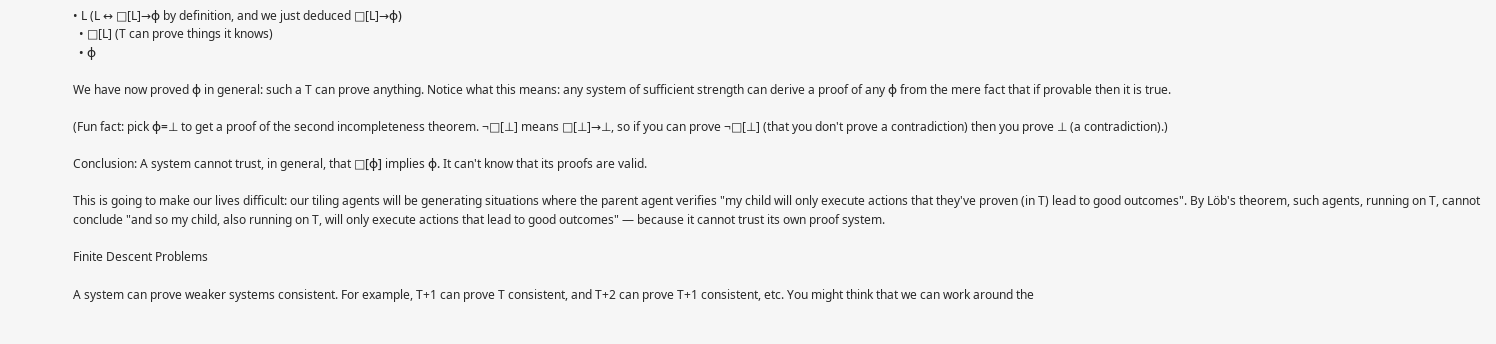• L (L ↔ □[L]→φ by definition, and we just deduced □[L]→φ)
  • □[L] (T can prove things it knows)
  • φ

We have now proved φ in general: such a T can prove anything. Notice what this means: any system of sufficient strength can derive a proof of any φ from the mere fact that if provable then it is true.

(Fun fact: pick φ=⊥ to get a proof of the second incompleteness theorem. ¬□[⊥] means □[⊥]→⊥, so if you can prove ¬□[⊥] (that you don't prove a contradiction) then you prove ⊥ (a contradiction).)

Conclusion: A system cannot trust, in general, that □[φ] implies φ. It can't know that its proofs are valid.

This is going to make our lives difficult: our tiling agents will be generating situations where the parent agent verifies "my child will only execute actions that they've proven (in T) lead to good outcomes". By Löb's theorem, such agents, running on T, cannot conclude "and so my child, also running on T, will only execute actions that lead to good outcomes" — because it cannot trust its own proof system.

Finite Descent Problems

A system can prove weaker systems consistent. For example, T+1 can prove T consistent, and T+2 can prove T+1 consistent, etc. You might think that we can work around the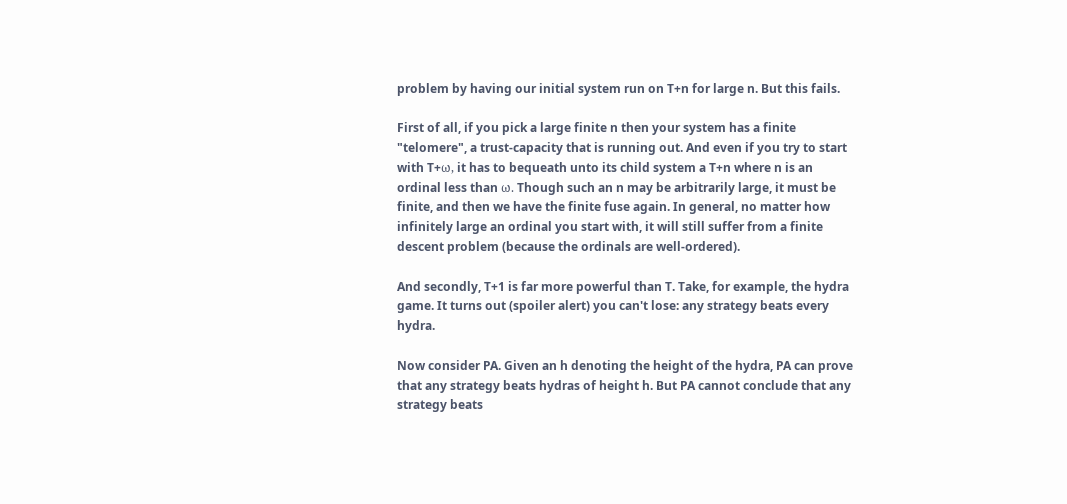problem by having our initial system run on T+n for large n. But this fails.

First of all, if you pick a large finite n then your system has a finite "telomere", a trust-capacity that is running out. And even if you try to start with T+ω, it has to bequeath unto its child system a T+n where n is an ordinal less than ω. Though such an n may be arbitrarily large, it must be finite, and then we have the finite fuse again. In general, no matter how infinitely large an ordinal you start with, it will still suffer from a finite descent problem (because the ordinals are well-ordered).

And secondly, T+1 is far more powerful than T. Take, for example, the hydra game. It turns out (spoiler alert) you can't lose: any strategy beats every hydra.

Now consider PA. Given an h denoting the height of the hydra, PA can prove that any strategy beats hydras of height h. But PA cannot conclude that any strategy beats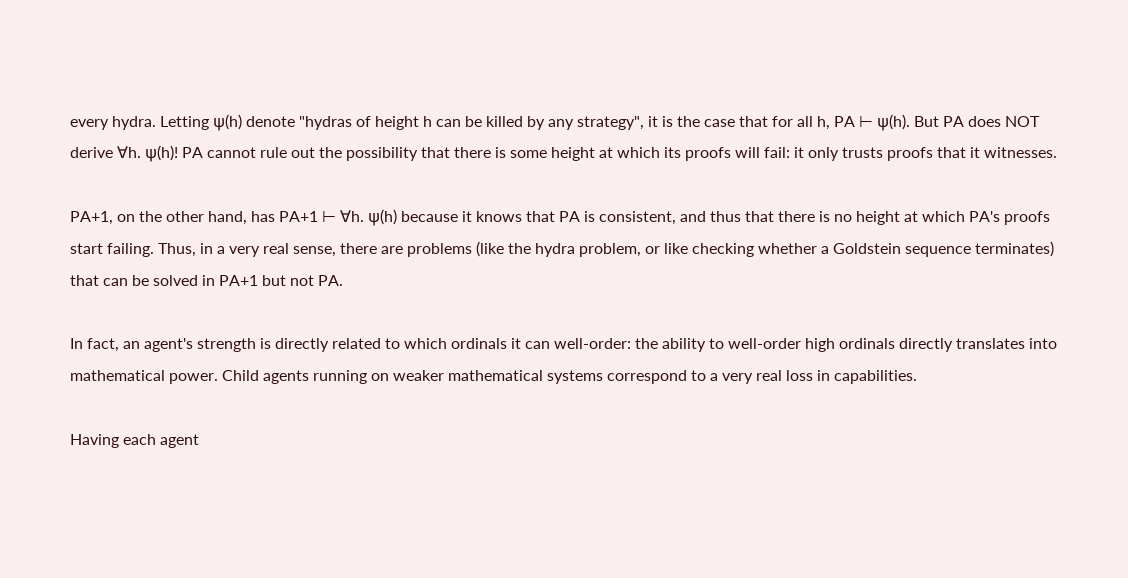every hydra. Letting ψ(h) denote "hydras of height h can be killed by any strategy", it is the case that for all h, PA ⊢ ψ(h). But PA does NOT derive ∀h. ψ(h)! PA cannot rule out the possibility that there is some height at which its proofs will fail: it only trusts proofs that it witnesses.

PA+1, on the other hand, has PA+1 ⊢ ∀h. ψ(h) because it knows that PA is consistent, and thus that there is no height at which PA's proofs start failing. Thus, in a very real sense, there are problems (like the hydra problem, or like checking whether a Goldstein sequence terminates) that can be solved in PA+1 but not PA.

In fact, an agent's strength is directly related to which ordinals it can well-order: the ability to well-order high ordinals directly translates into mathematical power. Child agents running on weaker mathematical systems correspond to a very real loss in capabilities.

Having each agent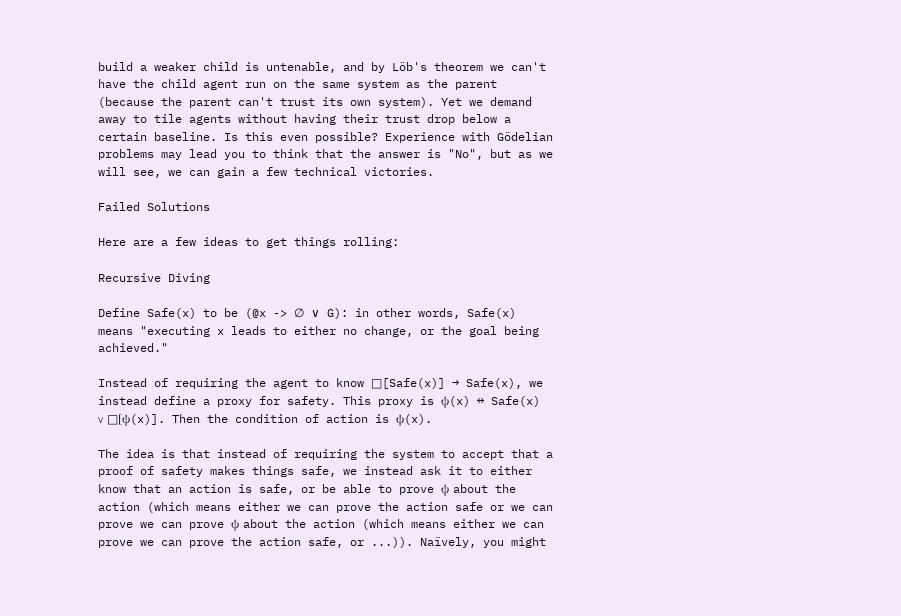build a weaker child is untenable, and by Löb's theorem we can't have the child agent run on the same system as the parent (because the parent can't trust its own system). Yet we demand away to tile agents without having their trust drop below a certain baseline. Is this even possible? Experience with Gödelian problems may lead you to think that the answer is "No", but as we will see, we can gain a few technical victories.

Failed Solutions

Here are a few ideas to get things rolling:

Recursive Diving

Define Safe(x) to be (@x -> ∅ ∨ G): in other words, Safe(x) means "executing x leads to either no change, or the goal being achieved."

Instead of requiring the agent to know □[Safe(x)] → Safe(x), we instead define a proxy for safety. This proxy is ψ(x) ↔ Safe(x) ∨ □[ψ(x)]. Then the condition of action is ψ(x).

The idea is that instead of requiring the system to accept that a proof of safety makes things safe, we instead ask it to either know that an action is safe, or be able to prove ψ about the action (which means either we can prove the action safe or we can prove we can prove ψ about the action (which means either we can prove we can prove the action safe, or ...)). Naïvely, you might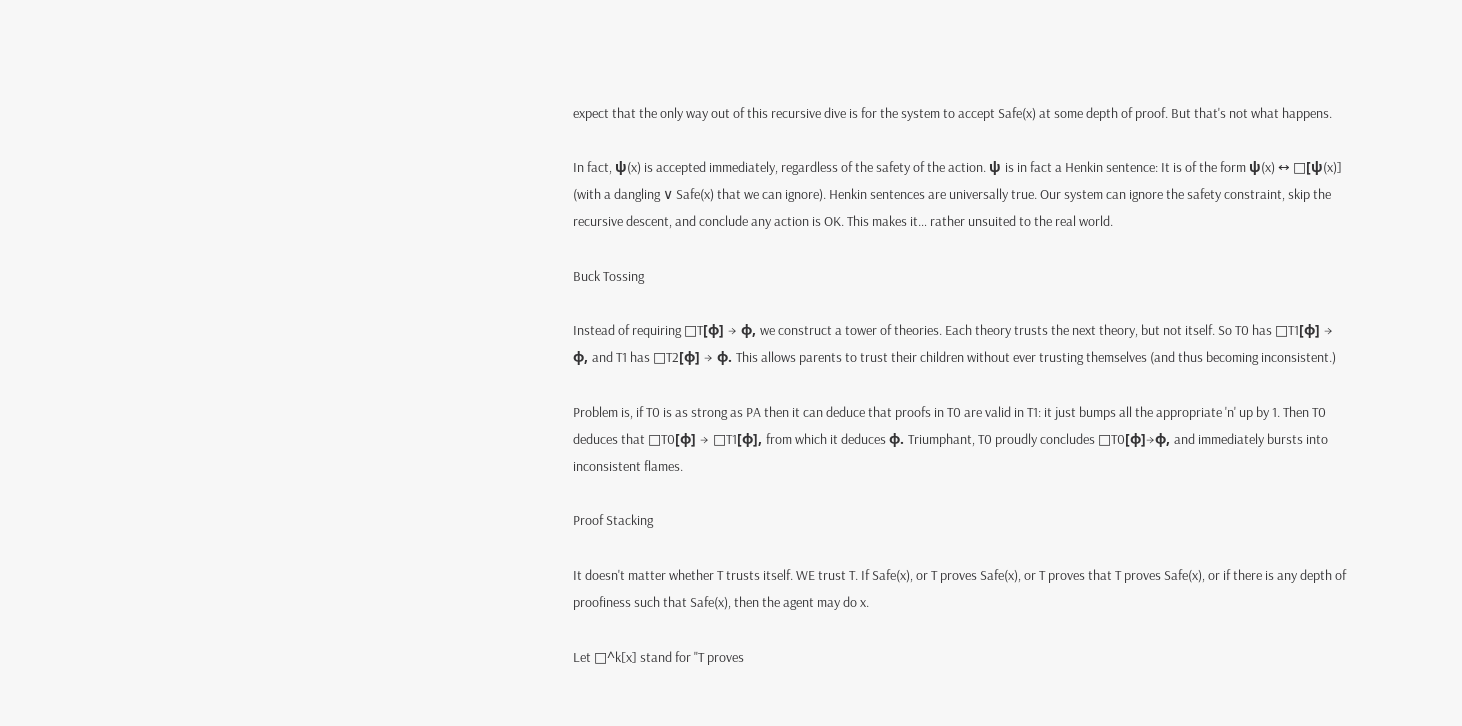expect that the only way out of this recursive dive is for the system to accept Safe(x) at some depth of proof. But that's not what happens.

In fact, ψ(x) is accepted immediately, regardless of the safety of the action. ψ is in fact a Henkin sentence: It is of the form ψ(x) ↔ □[ψ(x)] (with a dangling ∨ Safe(x) that we can ignore). Henkin sentences are universally true. Our system can ignore the safety constraint, skip the recursive descent, and conclude any action is OK. This makes it… rather unsuited to the real world.

Buck Tossing

Instead of requiring □T[φ] → φ, we construct a tower of theories. Each theory trusts the next theory, but not itself. So T0 has □T1[φ] → φ, and T1 has □T2[φ] → φ. This allows parents to trust their children without ever trusting themselves (and thus becoming inconsistent.)

Problem is, if T0 is as strong as PA then it can deduce that proofs in T0 are valid in T1: it just bumps all the appropriate 'n' up by 1. Then T0 deduces that □T0[φ] → □T1[φ], from which it deduces φ. Triumphant, T0 proudly concludes □T0[φ]→φ, and immediately bursts into inconsistent flames.

Proof Stacking

It doesn't matter whether T trusts itself. WE trust T. If Safe(x), or T proves Safe(x), or T proves that T proves Safe(x), or if there is any depth of proofiness such that Safe(x), then the agent may do x.

Let □^k[x] stand for "T proves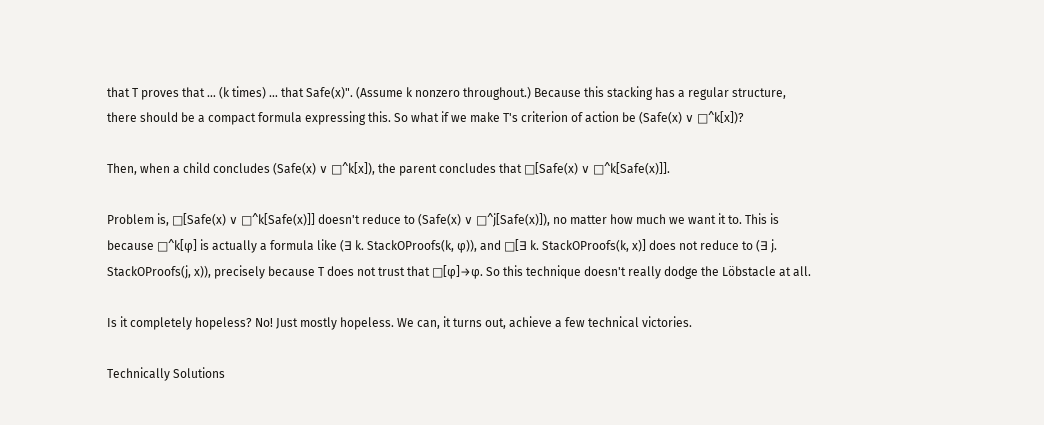that T proves that … (k times) … that Safe(x)". (Assume k nonzero throughout.) Because this stacking has a regular structure, there should be a compact formula expressing this. So what if we make T's criterion of action be (Safe(x) ∨ □^k[x])?

Then, when a child concludes (Safe(x) ∨ □^k[x]), the parent concludes that □[Safe(x) ∨ □^k[Safe(x)]].

Problem is, □[Safe(x) ∨ □^k[Safe(x)]] doesn't reduce to (Safe(x) ∨ □^j[Safe(x)]), no matter how much we want it to. This is because □^k[φ] is actually a formula like (∃ k. StackOProofs(k, φ)), and □[∃ k. StackOProofs(k, x)] does not reduce to (∃ j. StackOProofs(j, x)), precisely because T does not trust that □[φ]→φ. So this technique doesn't really dodge the Löbstacle at all.

Is it completely hopeless? No! Just mostly hopeless. We can, it turns out, achieve a few technical victories.

Technically Solutions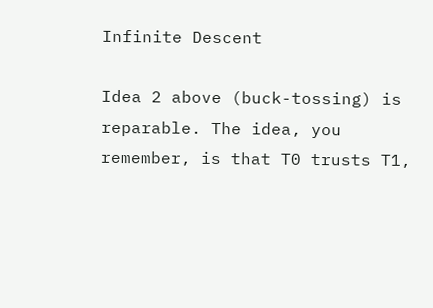Infinite Descent

Idea 2 above (buck-tossing) is reparable. The idea, you remember, is that T0 trusts T1,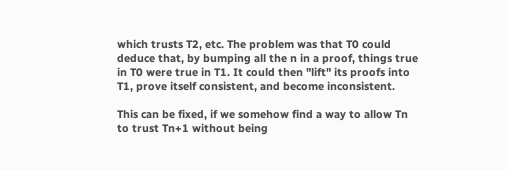which trusts T2, etc. The problem was that T0 could deduce that, by bumping all the n in a proof, things true in T0 were true in T1. It could then "lift" its proofs into T1, prove itself consistent, and become inconsistent.

This can be fixed, if we somehow find a way to allow Tn to trust Tn+1 without being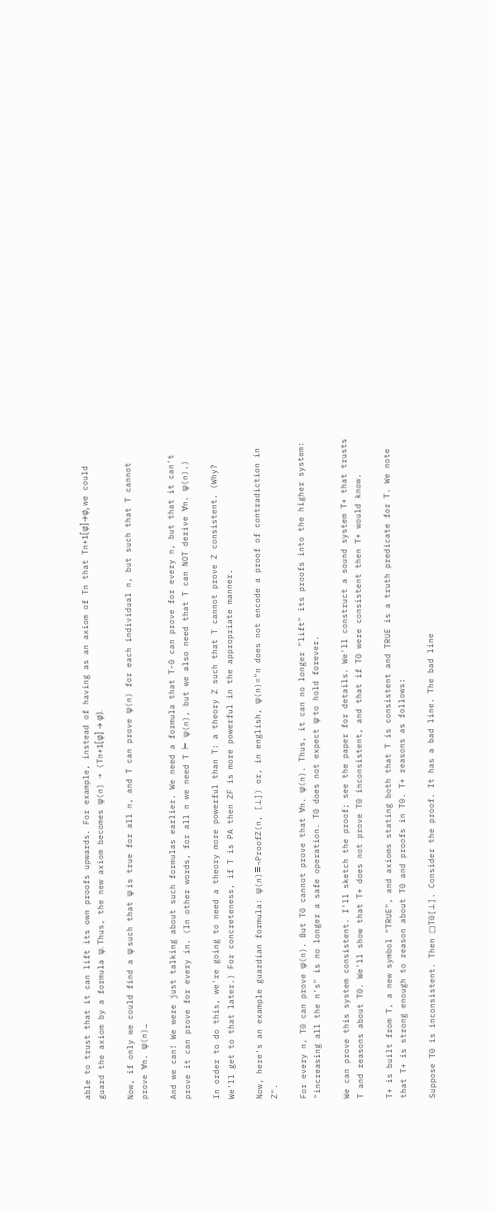able to trust that it can lift its own proofs upwards. For example, instead of having as an axiom of Tn that Tn+1[φ]→φ, we could guard the axiom by a formula ψ. Thus, the new axiom becomes ψ(n) → (Tn+1[φ] → φ).

Now, if only we could find a ψ such that ψ is true for all n, and T can prove ψ(n) for each individual n, but such that T cannot prove ∀n. ψ(n)…

And we can! We were just talking about such formulas earlier. We need a formula that T-0 can prove for every n, but that it can't prove it can prove for every in. (In other words, for all n we need T ⊢ ψ(n), but we also need that T can NOT derive ∀n. ψ(n).)

In order to do this, we're going to need a theory more powerful than T: a theory Z such that T cannot prove Z consistent. (Why? We'll get to that later.) For concreteness, if T is PA then ZF is more powerful in the appropriate manner.

Now, here's an example guardian formula: ψ(n)≡¬ProofZ(n, [⊥]) or, in english, ψ(n)="n does not encode a proof of contradiction in Z".

For every n, T0 can prove ψ(n). But T0 cannot prove that ∀n. ψ(n). Thus, it can no longer "lift" its proofs into the higher system: "increasing all the n's" is no longer a safe operation. T0 does not expect ψ to hold forever.

We can prove this system consistent. I'll sketch the proof; see the paper for details. We'll construct a sound system T+ that trusts T and reasons about T0. We'll show that T+ does not prove T0 inconsistent, and that if T0 were consistent then T+ would know.

T+ is built from T, a new symbol "TRUE", and axioms stating both that T is consistent and TRUE is a truth predicate for T. We note that T+ is strong enough to reason about T0 and proofs in T0. T+ reasons as follows:

Suppose T0 is inconsistent. Then □T0[⊥]. Consider the proof. It has a bad line. The bad line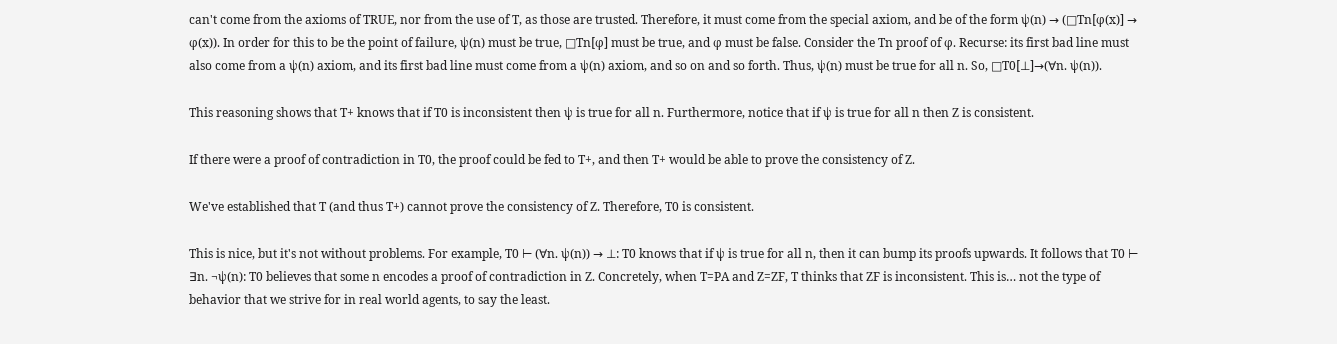can't come from the axioms of TRUE, nor from the use of T, as those are trusted. Therefore, it must come from the special axiom, and be of the form ψ(n) → (□Tn[φ(x)] → φ(x)). In order for this to be the point of failure, ψ(n) must be true, □Tn[φ] must be true, and φ must be false. Consider the Tn proof of φ. Recurse: its first bad line must also come from a ψ(n) axiom, and its first bad line must come from a ψ(n) axiom, and so on and so forth. Thus, ψ(n) must be true for all n. So, □T0[⊥]→(∀n. ψ(n)).

This reasoning shows that T+ knows that if T0 is inconsistent then ψ is true for all n. Furthermore, notice that if ψ is true for all n then Z is consistent.

If there were a proof of contradiction in T0, the proof could be fed to T+, and then T+ would be able to prove the consistency of Z.

We've established that T (and thus T+) cannot prove the consistency of Z. Therefore, T0 is consistent.

This is nice, but it's not without problems. For example, T0 ⊢ (∀n. ψ(n)) → ⊥: T0 knows that if ψ is true for all n, then it can bump its proofs upwards. It follows that T0 ⊢ ∃n. ¬ψ(n): T0 believes that some n encodes a proof of contradiction in Z. Concretely, when T=PA and Z=ZF, T thinks that ZF is inconsistent. This is… not the type of behavior that we strive for in real world agents, to say the least.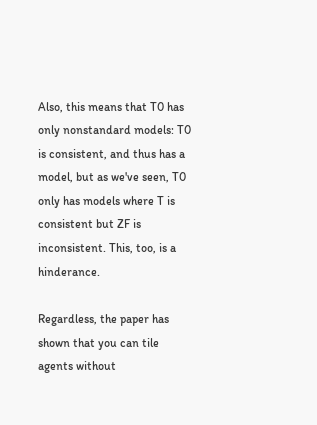Also, this means that T0 has only nonstandard models: T0 is consistent, and thus has a model, but as we've seen, T0 only has models where T is consistent but ZF is inconsistent. This, too, is a hinderance.

Regardless, the paper has shown that you can tile agents without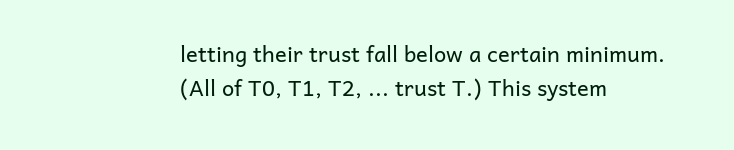letting their trust fall below a certain minimum. (All of T0, T1, T2, ... trust T.) This system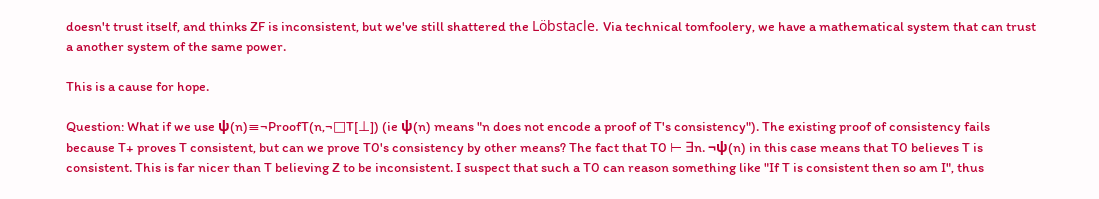doesn't trust itself, and thinks ZF is inconsistent, but we've still shattered the Löbstacle. Via technical tomfoolery, we have a mathematical system that can trust a another system of the same power.

This is a cause for hope.

Question: What if we use ψ(n)≡¬ProofT(n,¬□T[⊥]) (ie ψ(n) means "n does not encode a proof of T's consistency"). The existing proof of consistency fails because T+ proves T consistent, but can we prove T0's consistency by other means? The fact that T0 ⊢ ∃n. ¬ψ(n) in this case means that T0 believes T is consistent. This is far nicer than T believing Z to be inconsistent. I suspect that such a T0 can reason something like "If T is consistent then so am I", thus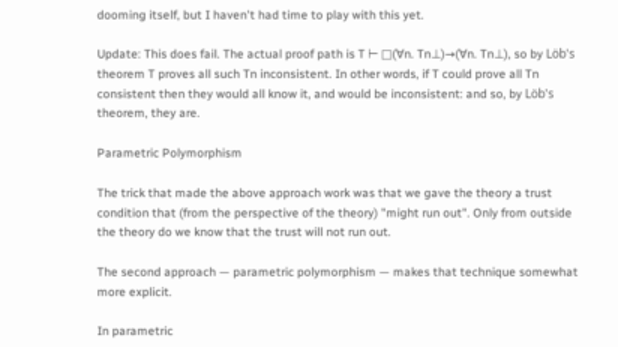dooming itself, but I haven't had time to play with this yet.

Update: This does fail. The actual proof path is T ⊢ □(∀n. Tn⊥)→(∀n. Tn⊥), so by Löb's theorem T proves all such Tn inconsistent. In other words, if T could prove all Tn consistent then they would all know it, and would be inconsistent: and so, by Löb's theorem, they are.

Parametric Polymorphism

The trick that made the above approach work was that we gave the theory a trust condition that (from the perspective of the theory) "might run out". Only from outside the theory do we know that the trust will not run out.

The second approach — parametric polymorphism — makes that technique somewhat more explicit.

In parametric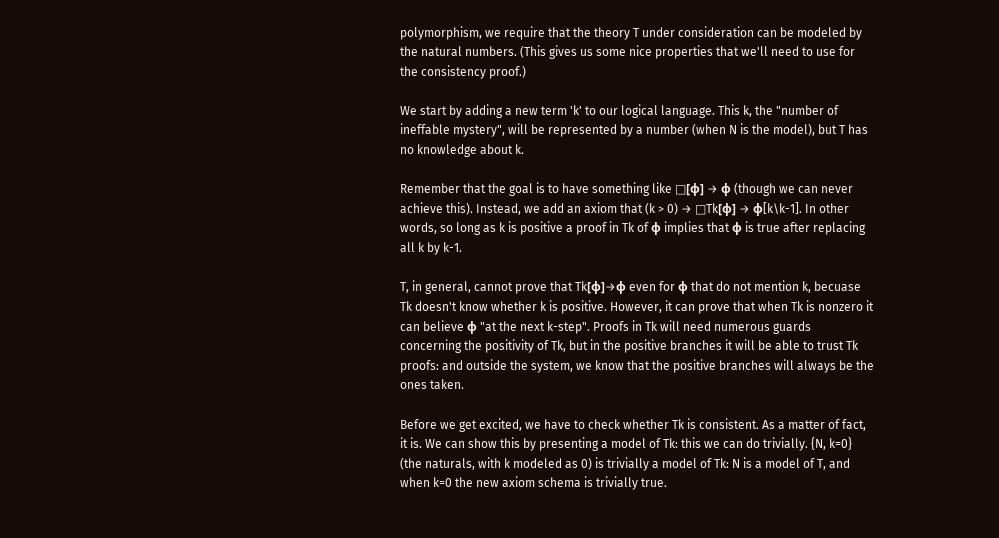polymorphism, we require that the theory T under consideration can be modeled by the natural numbers. (This gives us some nice properties that we'll need to use for the consistency proof.)

We start by adding a new term 'k' to our logical language. This k, the "number of ineffable mystery", will be represented by a number (when N is the model), but T has no knowledge about k.

Remember that the goal is to have something like □[φ] → φ (though we can never achieve this). Instead, we add an axiom that (k > 0) → □Tk[φ] → φ[k\k-1]. In other words, so long as k is positive a proof in Tk of φ implies that φ is true after replacing all k by k-1.

T, in general, cannot prove that Tk[φ]→φ even for φ that do not mention k, becuase Tk doesn't know whether k is positive. However, it can prove that when Tk is nonzero it can believe φ "at the next k-step". Proofs in Tk will need numerous guards concerning the positivity of Tk, but in the positive branches it will be able to trust Tk proofs: and outside the system, we know that the positive branches will always be the ones taken.

Before we get excited, we have to check whether Tk is consistent. As a matter of fact, it is. We can show this by presenting a model of Tk: this we can do trivially. {N, k=0} (the naturals, with k modeled as 0) is trivially a model of Tk: N is a model of T, and when k=0 the new axiom schema is trivially true.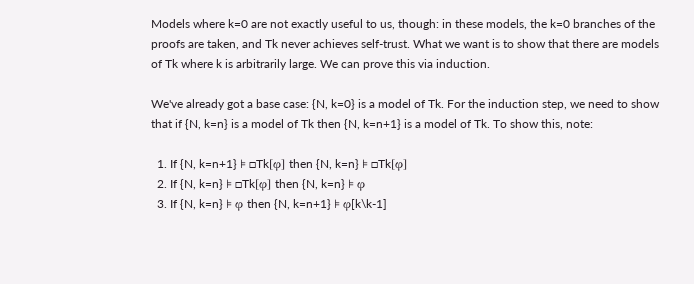Models where k=0 are not exactly useful to us, though: in these models, the k=0 branches of the proofs are taken, and Tk never achieves self-trust. What we want is to show that there are models of Tk where k is arbitrarily large. We can prove this via induction.

We've already got a base case: {N, k=0} is a model of Tk. For the induction step, we need to show that if {N, k=n} is a model of Tk then {N, k=n+1} is a model of Tk. To show this, note:

  1. If {N, k=n+1} ⊧ □Tk[φ] then {N, k=n} ⊧ □Tk[φ]
  2. If {N, k=n} ⊧ □Tk[φ] then {N, k=n} ⊧ φ
  3. If {N, k=n} ⊧ φ then {N, k=n+1} ⊧ φ[k\k-1]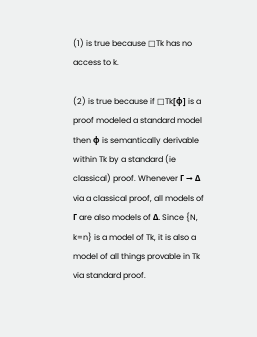(1) is true because □Tk has no access to k.

(2) is true because if □Tk[φ] is a proof modeled a standard model then φ is semantically derivable within Tk by a standard (ie classical) proof. Whenever Γ → Δ via a classical proof, all models of Γ are also models of Δ. Since {N, k=n} is a model of Tk, it is also a model of all things provable in Tk via standard proof.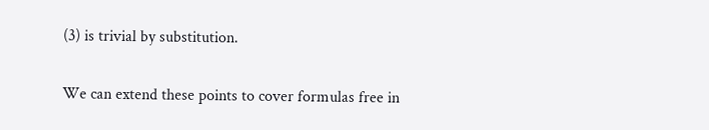(3) is trivial by substitution.

We can extend these points to cover formulas free in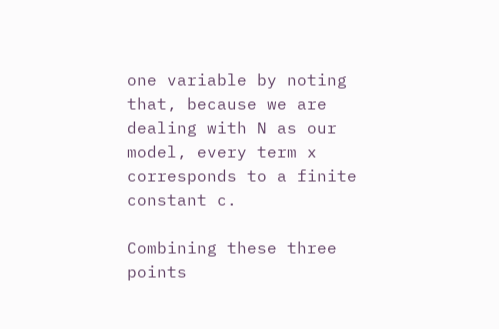one variable by noting that, because we are dealing with N as our model, every term x corresponds to a finite constant c.

Combining these three points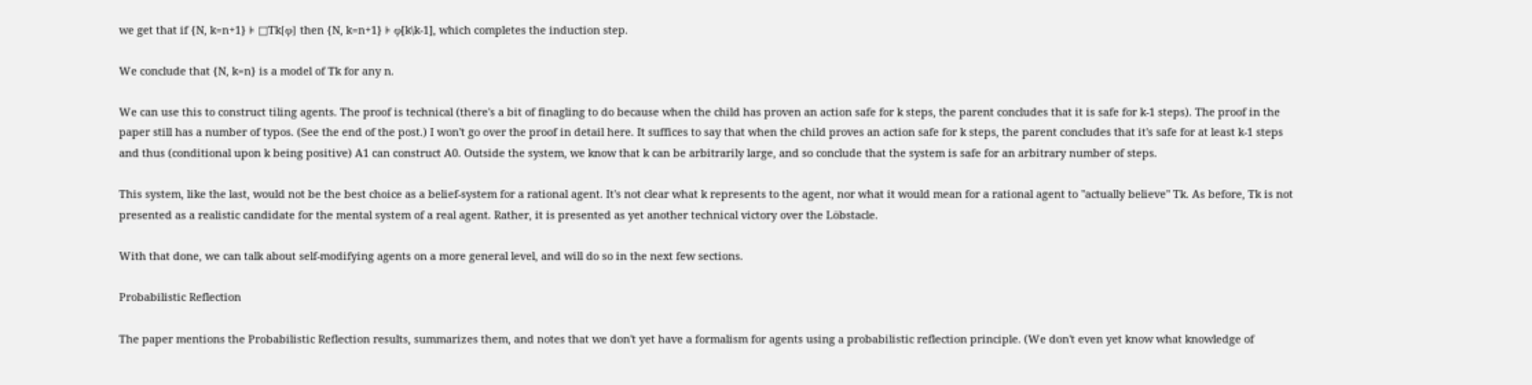we get that if {N, k=n+1} ⊧ □Tk[φ] then {N, k=n+1} ⊧ φ[k\k-1], which completes the induction step.

We conclude that {N, k=n} is a model of Tk for any n.

We can use this to construct tiling agents. The proof is technical (there's a bit of finagling to do because when the child has proven an action safe for k steps, the parent concludes that it is safe for k-1 steps). The proof in the paper still has a number of typos. (See the end of the post.) I won't go over the proof in detail here. It suffices to say that when the child proves an action safe for k steps, the parent concludes that it's safe for at least k-1 steps and thus (conditional upon k being positive) A1 can construct A0. Outside the system, we know that k can be arbitrarily large, and so conclude that the system is safe for an arbitrary number of steps.

This system, like the last, would not be the best choice as a belief-system for a rational agent. It's not clear what k represents to the agent, nor what it would mean for a rational agent to "actually believe" Tk. As before, Tk is not presented as a realistic candidate for the mental system of a real agent. Rather, it is presented as yet another technical victory over the Löbstacle.

With that done, we can talk about self-modifying agents on a more general level, and will do so in the next few sections.

Probabilistic Reflection

The paper mentions the Probabilistic Reflection results, summarizes them, and notes that we don't yet have a formalism for agents using a probabilistic reflection principle. (We don't even yet know what knowledge of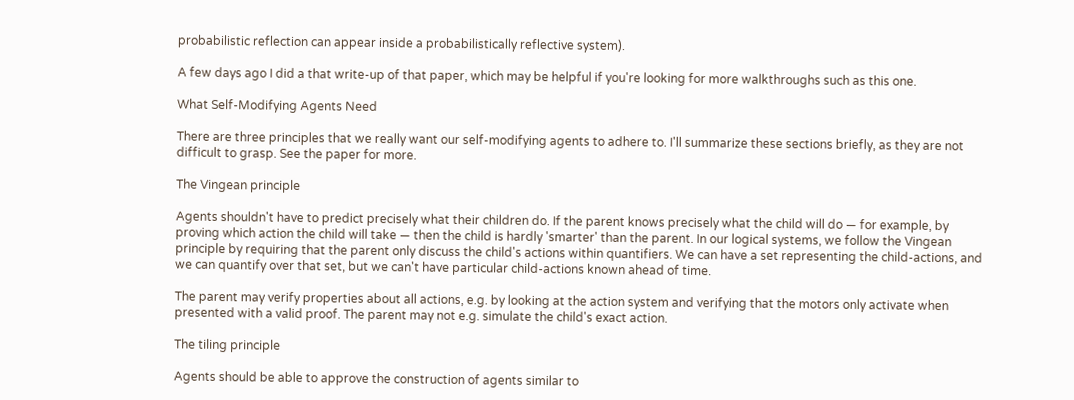probabilistic reflection can appear inside a probabilistically reflective system).

A few days ago I did a that write-up of that paper, which may be helpful if you're looking for more walkthroughs such as this one.

What Self-Modifying Agents Need

There are three principles that we really want our self-modifying agents to adhere to. I'll summarize these sections briefly, as they are not difficult to grasp. See the paper for more.

The Vingean principle

Agents shouldn't have to predict precisely what their children do. If the parent knows precisely what the child will do — for example, by proving which action the child will take — then the child is hardly 'smarter' than the parent. In our logical systems, we follow the Vingean principle by requiring that the parent only discuss the child's actions within quantifiers. We can have a set representing the child-actions, and we can quantify over that set, but we can't have particular child-actions known ahead of time.

The parent may verify properties about all actions, e.g. by looking at the action system and verifying that the motors only activate when presented with a valid proof. The parent may not e.g. simulate the child's exact action.

The tiling principle

Agents should be able to approve the construction of agents similar to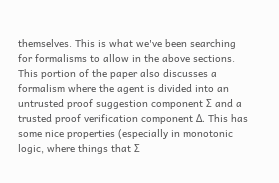themselves. This is what we've been searching for formalisms to allow in the above sections. This portion of the paper also discusses a formalism where the agent is divided into an untrusted proof suggestion component Σ and a trusted proof verification component Δ. This has some nice properties (especially in monotonic logic, where things that Σ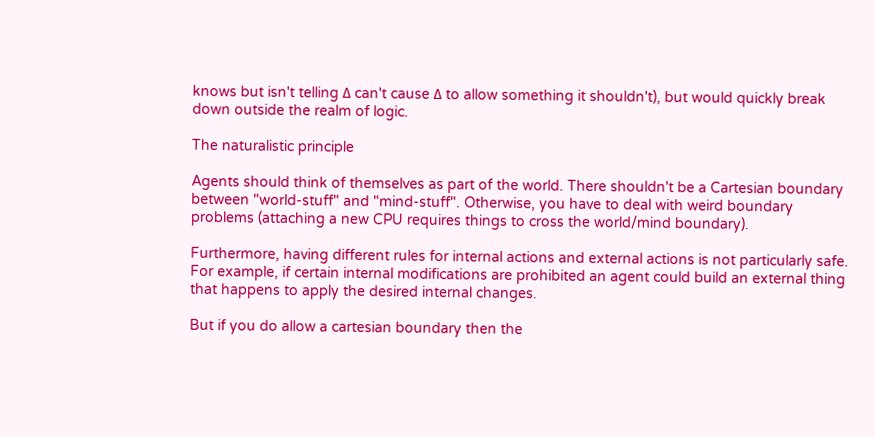knows but isn't telling Δ can't cause Δ to allow something it shouldn't), but would quickly break down outside the realm of logic.

The naturalistic principle

Agents should think of themselves as part of the world. There shouldn't be a Cartesian boundary between "world-stuff" and "mind-stuff". Otherwise, you have to deal with weird boundary problems (attaching a new CPU requires things to cross the world/mind boundary).

Furthermore, having different rules for internal actions and external actions is not particularly safe. For example, if certain internal modifications are prohibited an agent could build an external thing that happens to apply the desired internal changes.

But if you do allow a cartesian boundary then the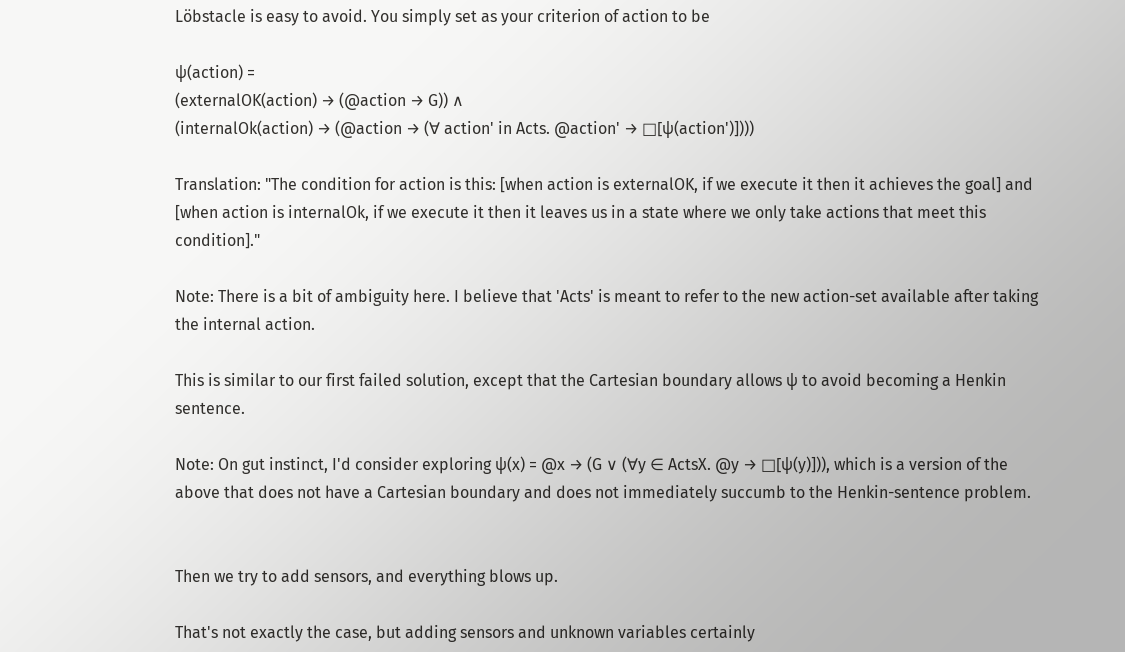Löbstacle is easy to avoid. You simply set as your criterion of action to be

ψ(action) =
(externalOK(action) → (@action → G)) ∧
(internalOk(action) → (@action → (∀ action' in Acts. @action' → □[ψ(action')])))

Translation: "The condition for action is this: [when action is externalOK, if we execute it then it achieves the goal] and [when action is internalOk, if we execute it then it leaves us in a state where we only take actions that meet this condition]."

Note: There is a bit of ambiguity here. I believe that 'Acts' is meant to refer to the new action-set available after taking the internal action.

This is similar to our first failed solution, except that the Cartesian boundary allows ψ to avoid becoming a Henkin sentence.

Note: On gut instinct, I'd consider exploring ψ(x) = @x → (G ∨ (∀y ∈ ActsX. @y → □[ψ(y)])), which is a version of the above that does not have a Cartesian boundary and does not immediately succumb to the Henkin-sentence problem.


Then we try to add sensors, and everything blows up.

That's not exactly the case, but adding sensors and unknown variables certainly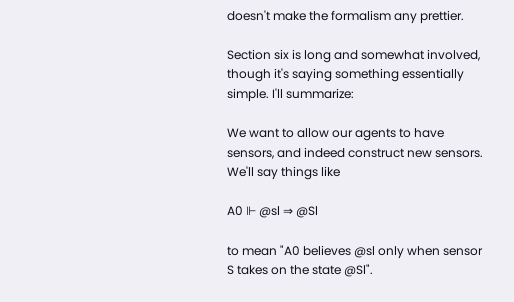doesn't make the formalism any prettier.

Section six is long and somewhat involved, though it's saying something essentially simple. I'll summarize:

We want to allow our agents to have sensors, and indeed construct new sensors. We'll say things like

A0 ⊩ @sl ⇒ @Sl

to mean "A0 believes @sl only when sensor S takes on the state @Sl".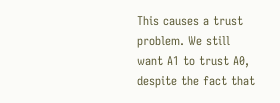This causes a trust problem. We still want A1 to trust A0, despite the fact that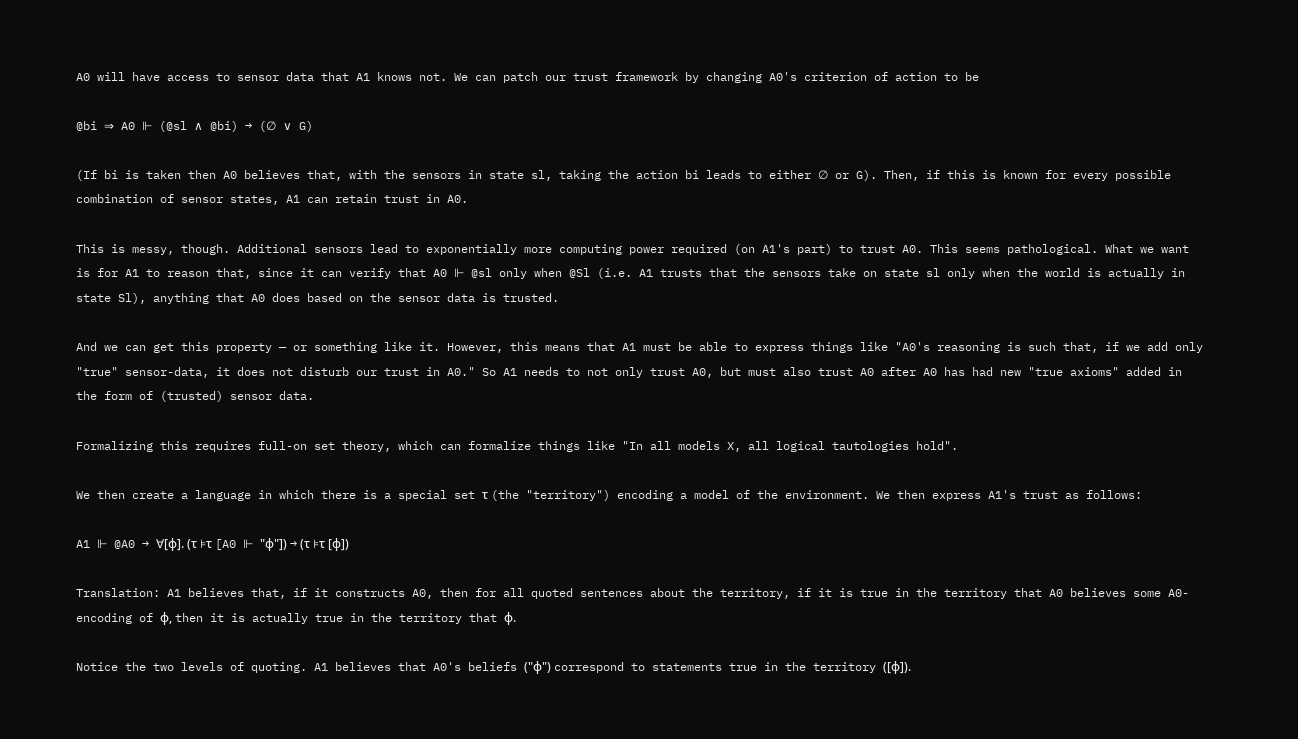A0 will have access to sensor data that A1 knows not. We can patch our trust framework by changing A0's criterion of action to be

@bi ⇒ A0 ⊩ (@sl ∧ @bi) → (∅ ∨ G)

(If bi is taken then A0 believes that, with the sensors in state sl, taking the action bi leads to either ∅ or G). Then, if this is known for every possible combination of sensor states, A1 can retain trust in A0.

This is messy, though. Additional sensors lead to exponentially more computing power required (on A1's part) to trust A0. This seems pathological. What we want is for A1 to reason that, since it can verify that A0 ⊩ @sl only when @Sl (i.e. A1 trusts that the sensors take on state sl only when the world is actually in state Sl), anything that A0 does based on the sensor data is trusted.

And we can get this property — or something like it. However, this means that A1 must be able to express things like "A0's reasoning is such that, if we add only "true" sensor-data, it does not disturb our trust in A0." So A1 needs to not only trust A0, but must also trust A0 after A0 has had new "true axioms" added in the form of (trusted) sensor data.

Formalizing this requires full-on set theory, which can formalize things like "In all models X, all logical tautologies hold".

We then create a language in which there is a special set τ (the "territory") encoding a model of the environment. We then express A1's trust as follows:

A1 ⊩ @A0 → ∀[φ]. (τ ⊧τ [A0 ⊩ "φ"]) → (τ ⊧τ [φ])

Translation: A1 believes that, if it constructs A0, then for all quoted sentences about the territory, if it is true in the territory that A0 believes some A0-encoding of φ, then it is actually true in the territory that φ.

Notice the two levels of quoting. A1 believes that A0's beliefs ("φ") correspond to statements true in the territory ([φ]).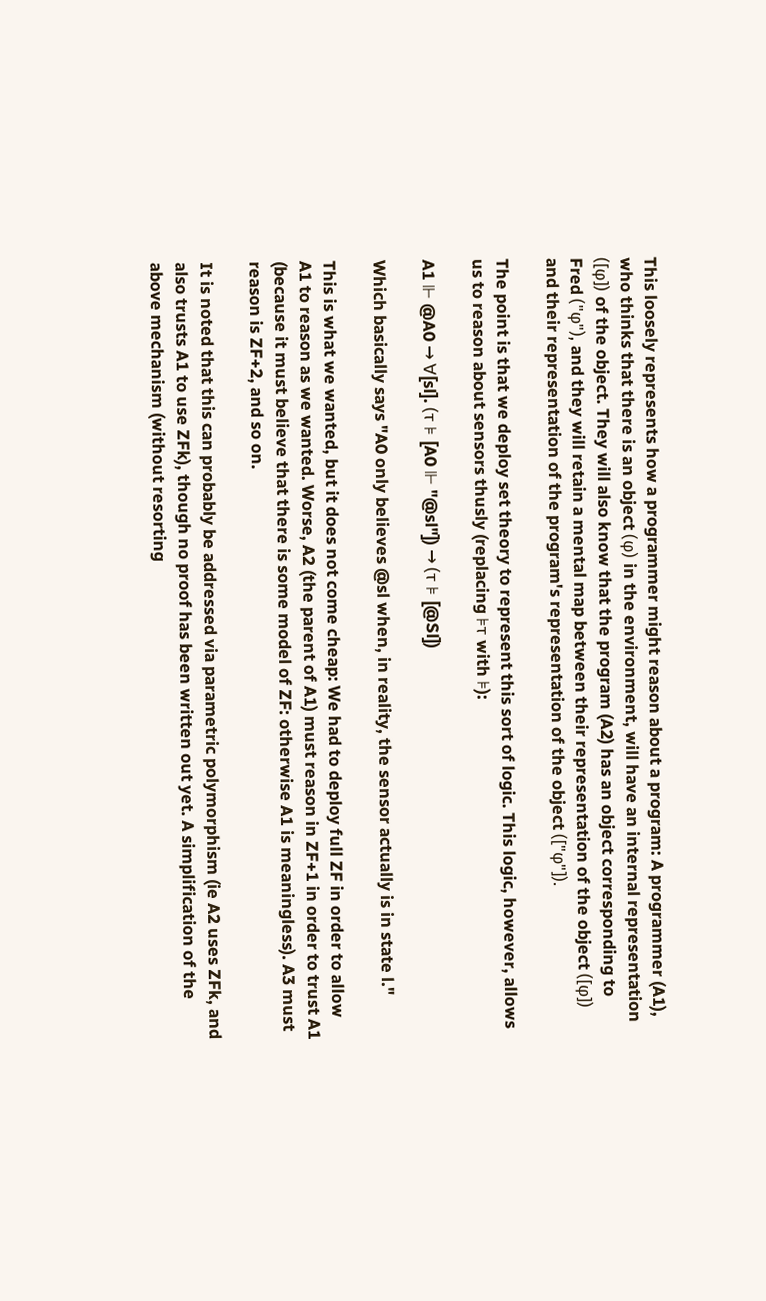This loosely represents how a programmer might reason about a program: A programmer (A1), who thinks that there is an object (φ) in the environment, will have an internal representation ([φ]) of the object. They will also know that the program (A2) has an object corresponding to Fred ("φ"), and they will retain a mental map between their representation of the object ([φ]) and their representation of the program's representation of the object (["φ"]).

The point is that we deploy set theory to represent this sort of logic. This logic, however, allows us to reason about sensors thusly (replacing ⊧τ with ⊧):

A1 ⊩ @A0 → ∀[sl]. (τ ⊧ [A0 ⊩ "@sl"]) → (τ ⊧ [@Sl])

Which basically says "A0 only believes @sl when, in reality, the sensor actually is in state l."

This is what we wanted, but it does not come cheap: We had to deploy full ZF in order to allow A1 to reason as we wanted. Worse, A2 (the parent of A1) must reason in ZF+1 in order to trust A1 (because it must believe that there is some model of ZF: otherwise A1 is meaningless). A3 must reason is ZF+2, and so on.

It is noted that this can probably be addressed via parametric polymorphism (ie A2 uses ZFk, and also trusts A1 to use ZFk), though no proof has been written out yet. A simplification of the above mechanism (without resorting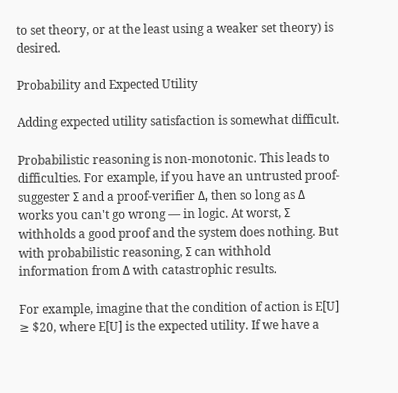to set theory, or at the least using a weaker set theory) is desired.

Probability and Expected Utility

Adding expected utility satisfaction is somewhat difficult.

Probabilistic reasoning is non-monotonic. This leads to difficulties. For example, if you have an untrusted proof-suggester Σ and a proof-verifier Δ, then so long as Δ works you can't go wrong — in logic. At worst, Σ withholds a good proof and the system does nothing. But with probabilistic reasoning, Σ can withhold information from Δ with catastrophic results.

For example, imagine that the condition of action is E[U] ≥ $20, where E[U] is the expected utility. If we have a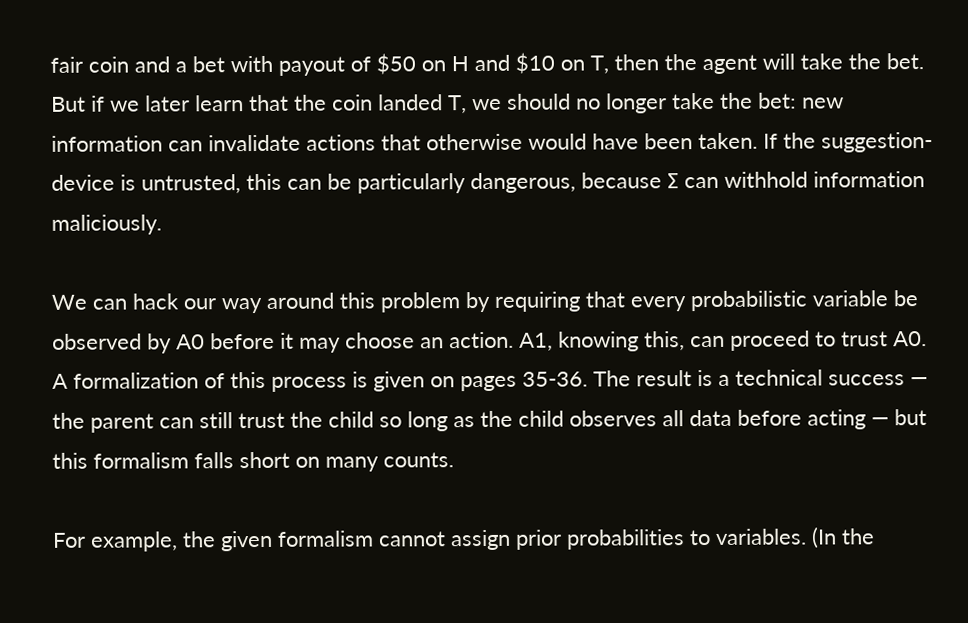fair coin and a bet with payout of $50 on H and $10 on T, then the agent will take the bet. But if we later learn that the coin landed T, we should no longer take the bet: new information can invalidate actions that otherwise would have been taken. If the suggestion-device is untrusted, this can be particularly dangerous, because Σ can withhold information maliciously.

We can hack our way around this problem by requiring that every probabilistic variable be observed by A0 before it may choose an action. A1, knowing this, can proceed to trust A0. A formalization of this process is given on pages 35-36. The result is a technical success — the parent can still trust the child so long as the child observes all data before acting — but this formalism falls short on many counts.

For example, the given formalism cannot assign prior probabilities to variables. (In the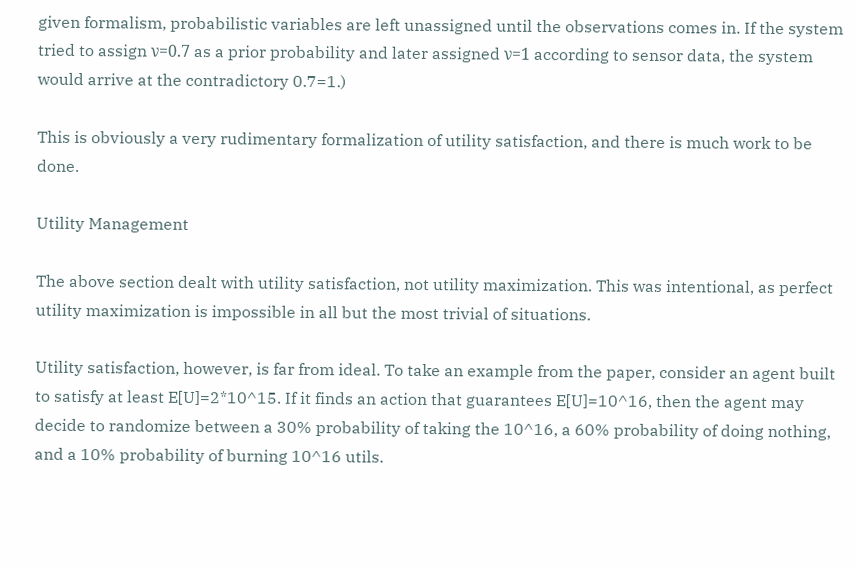given formalism, probabilistic variables are left unassigned until the observations comes in. If the system tried to assign ν=0.7 as a prior probability and later assigned ν=1 according to sensor data, the system would arrive at the contradictory 0.7=1.)

This is obviously a very rudimentary formalization of utility satisfaction, and there is much work to be done.

Utility Management

The above section dealt with utility satisfaction, not utility maximization. This was intentional, as perfect utility maximization is impossible in all but the most trivial of situations.

Utility satisfaction, however, is far from ideal. To take an example from the paper, consider an agent built to satisfy at least E[U]=2*10^15. If it finds an action that guarantees E[U]=10^16, then the agent may decide to randomize between a 30% probability of taking the 10^16, a 60% probability of doing nothing, and a 10% probability of burning 10^16 utils.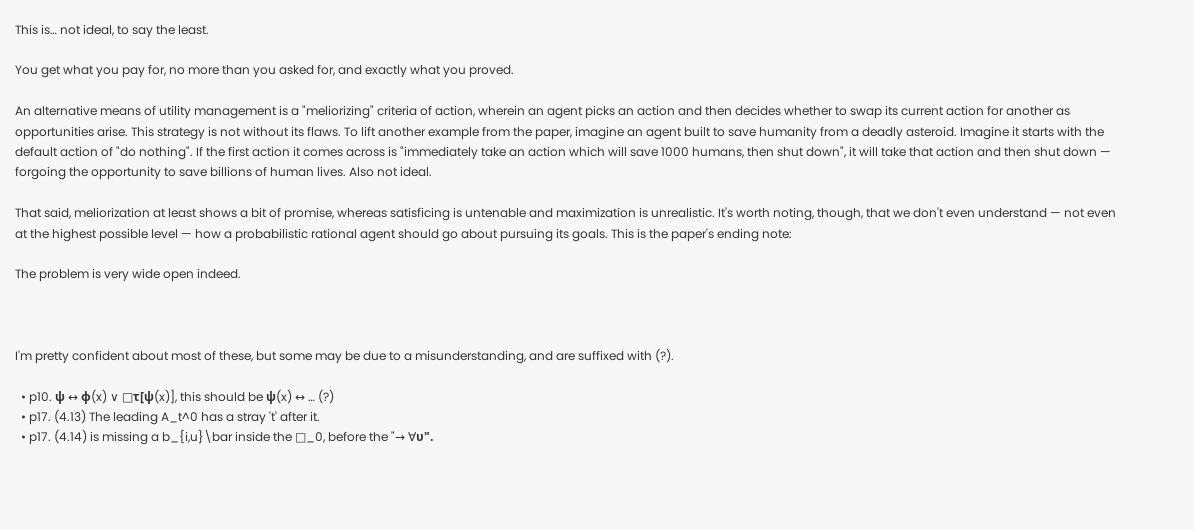This is… not ideal, to say the least.

You get what you pay for, no more than you asked for, and exactly what you proved.

An alternative means of utility management is a "meliorizing" criteria of action, wherein an agent picks an action and then decides whether to swap its current action for another as opportunities arise. This strategy is not without its flaws. To lift another example from the paper, imagine an agent built to save humanity from a deadly asteroid. Imagine it starts with the default action of "do nothing". If the first action it comes across is "immediately take an action which will save 1000 humans, then shut down", it will take that action and then shut down — forgoing the opportunity to save billions of human lives. Also not ideal.

That said, meliorization at least shows a bit of promise, whereas satisficing is untenable and maximization is unrealistic. It's worth noting, though, that we don't even understand — not even at the highest possible level — how a probabilistic rational agent should go about pursuing its goals. This is the paper's ending note:

The problem is very wide open indeed.



I'm pretty confident about most of these, but some may be due to a misunderstanding, and are suffixed with (?).

  • p10. ψ ↔ φ(x) ∨ □τ[ψ(x)], this should be ψ(x) ↔ … (?)
  • p17. (4.13) The leading A_t^0 has a stray 't' after it.
  • p17. (4.14) is missing a b_{i,u}\bar inside the □_0, before the "→ ∀υ".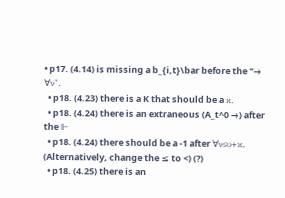• p17. (4.14) is missing a b_{i,t}\bar before the "→ ∀ν".
  • p18. (4.23) there is a K that should be a κ.
  • p18. (4.24) there is an extraneous (A_t^0 →) after the ⊩
  • p18. (4.24) there should be a -1 after ∀ν≤υ+κ. (Alternatively, change the ≤ to <) (?)
  • p18. (4.25) there is an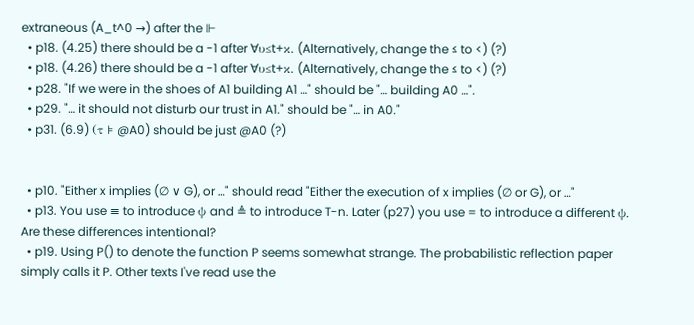extraneous (A_t^0 →) after the ⊩
  • p18. (4.25) there should be a -1 after ∀υ≤t+κ. (Alternatively, change the ≤ to <) (?)
  • p18. (4.26) there should be a -1 after ∀υ≤t+κ. (Alternatively, change the ≤ to <) (?)
  • p28. "If we were in the shoes of A1 building A1 …" should be "… building A0 …".
  • p29. "… it should not disturb our trust in A1." should be "… in A0."
  • p31. (6.9) (τ ⊧ @A0) should be just @A0 (?)


  • p10. "Either x implies (∅ ∨ G), or …" should read "Either the execution of x implies (∅ or G), or …"
  • p13. You use ≡ to introduce ψ and ≜ to introduce T-n. Later (p27) you use = to introduce a different ψ. Are these differences intentional?
  • p19. Using P() to denote the function P seems somewhat strange. The probabilistic reflection paper simply calls it P. Other texts I've read use the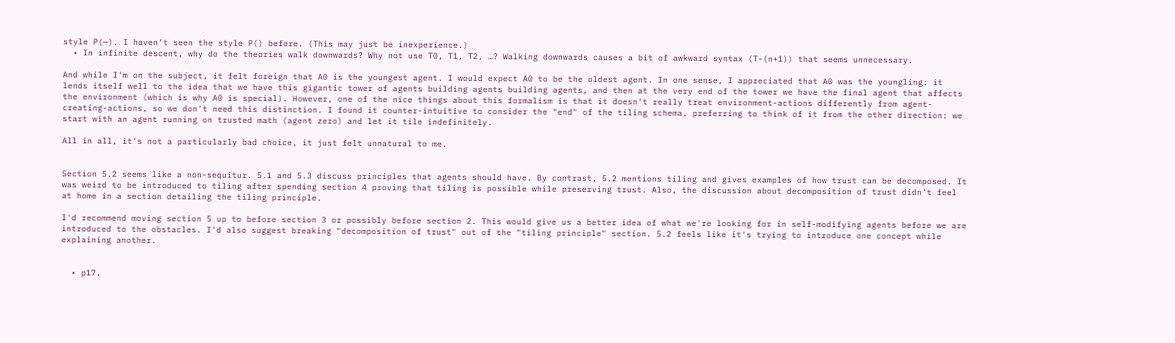style P(—). I haven't seen the style P() before. (This may just be inexperience.)
  • In infinite descent, why do the theories walk downwards? Why not use T0, T1, T2, …? Walking downwards causes a bit of awkward syntax (T-(n+1)) that seems unnecessary.

And while I'm on the subject, it felt foreign that A0 is the youngest agent. I would expect A0 to be the oldest agent. In one sense, I appreciated that A0 was the youngling: it lends itself well to the idea that we have this gigantic tower of agents building agents building agents, and then at the very end of the tower we have the final agent that affects the environment (which is why A0 is special). However, one of the nice things about this formalism is that it doesn't really treat environment-actions differently from agent-creating-actions, so we don't need this distinction. I found it counter-intuitive to consider the "end" of the tiling schema, preferring to think of it from the other direction: we start with an agent running on trusted math (agent zero) and let it tile indefinitely.

All in all, it's not a particularly bad choice, it just felt unnatural to me.


Section 5.2 seems like a non-sequitur. 5.1 and 5.3 discuss principles that agents should have. By contrast, 5.2 mentions tiling and gives examples of how trust can be decomposed. It was weird to be introduced to tiling after spending section 4 proving that tiling is possible while preserving trust. Also, the discussion about decomposition of trust didn't feel at home in a section detailing the tiling principle.

I'd recommend moving section 5 up to before section 3 or possibly before section 2. This would give us a better idea of what we're looking for in self-modifying agents before we are introduced to the obstacles. I'd also suggest breaking "decomposition of trust" out of the "tiling principle" section. 5.2 feels like it's trying to introduce one concept while explaining another.


  • p17.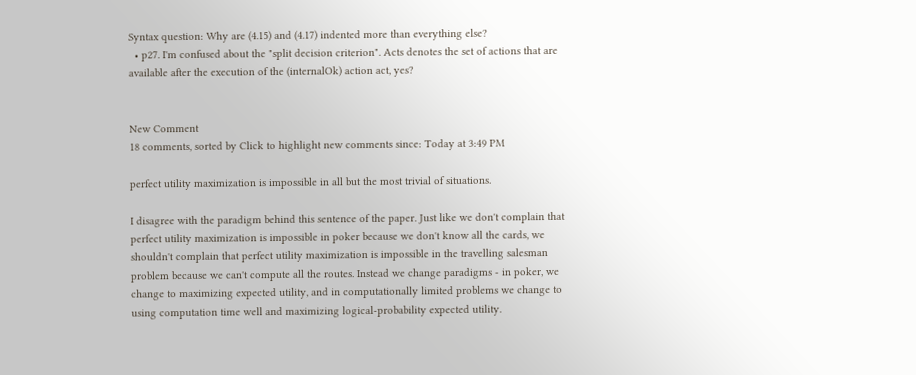Syntax question: Why are (4.15) and (4.17) indented more than everything else?
  • p27. I'm confused about the "split decision criterion". Acts denotes the set of actions that are available after the execution of the (internalOk) action act, yes?


New Comment
18 comments, sorted by Click to highlight new comments since: Today at 3:49 PM

perfect utility maximization is impossible in all but the most trivial of situations.

I disagree with the paradigm behind this sentence of the paper. Just like we don't complain that perfect utility maximization is impossible in poker because we don't know all the cards, we shouldn't complain that perfect utility maximization is impossible in the travelling salesman problem because we can't compute all the routes. Instead we change paradigms - in poker, we change to maximizing expected utility, and in computationally limited problems we change to using computation time well and maximizing logical-probability expected utility.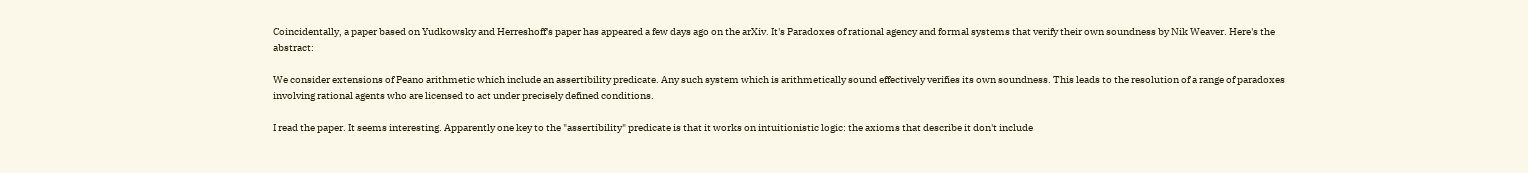Coincidentally, a paper based on Yudkowsky and Herreshoff's paper has appeared a few days ago on the arXiv. It's Paradoxes of rational agency and formal systems that verify their own soundness by Nik Weaver. Here's the abstract:

We consider extensions of Peano arithmetic which include an assertibility predicate. Any such system which is arithmetically sound effectively verifies its own soundness. This leads to the resolution of a range of paradoxes involving rational agents who are licensed to act under precisely defined conditions.

I read the paper. It seems interesting. Apparently one key to the "assertibility" predicate is that it works on intuitionistic logic: the axioms that describe it don't include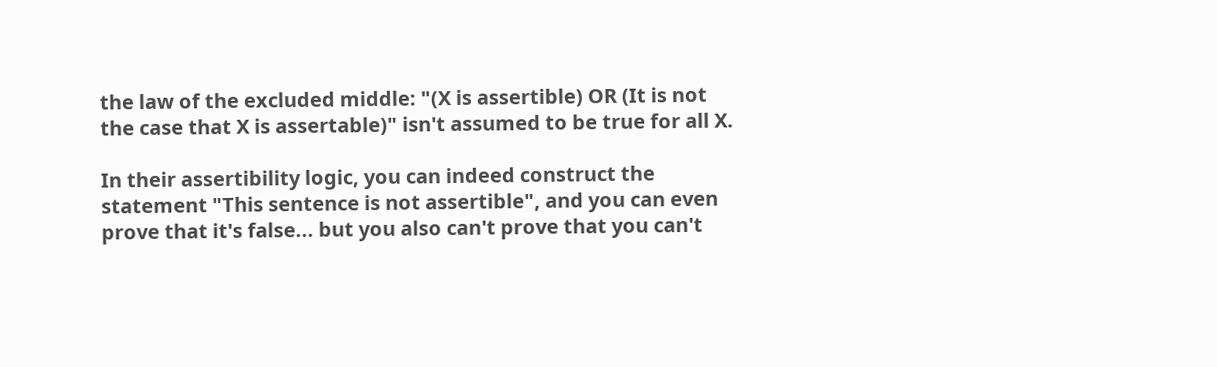the law of the excluded middle: "(X is assertible) OR (It is not the case that X is assertable)" isn't assumed to be true for all X.

In their assertibility logic, you can indeed construct the statement "This sentence is not assertible", and you can even prove that it's false... but you also can't prove that you can't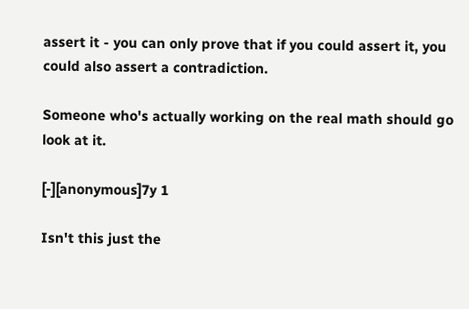assert it - you can only prove that if you could assert it, you could also assert a contradiction.

Someone who's actually working on the real math should go look at it.

[-][anonymous]7y 1

Isn't this just the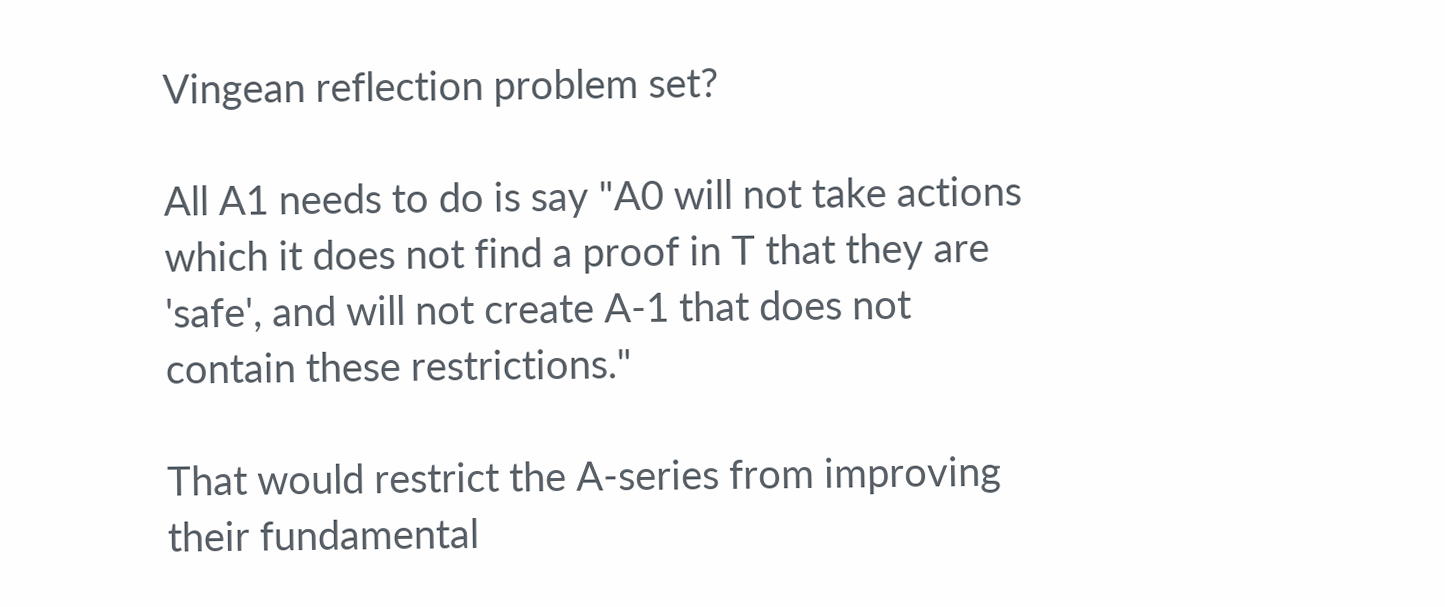Vingean reflection problem set?

All A1 needs to do is say "A0 will not take actions which it does not find a proof in T that they are 'safe', and will not create A-1 that does not contain these restrictions."

That would restrict the A-series from improving their fundamental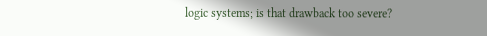logic systems; is that drawback too severe?